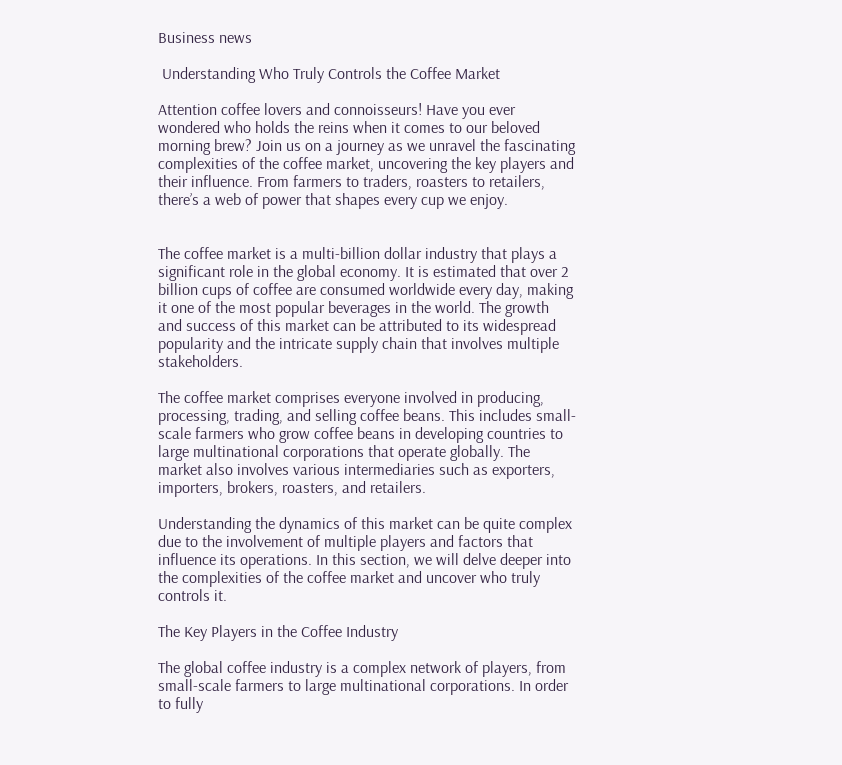Business news

 Understanding Who Truly Controls the Coffee Market

Attention coffee lovers and connoisseurs! Have you ever wondered who holds the reins when it comes to our beloved morning brew? Join us on a journey as we unravel the fascinating complexities of the coffee market, uncovering the key players and their influence. From farmers to traders, roasters to retailers, there’s a web of power that shapes every cup we enjoy.


The coffee market is a multi-billion dollar industry that plays a significant role in the global economy. It is estimated that over 2 billion cups of coffee are consumed worldwide every day, making it one of the most popular beverages in the world. The growth and success of this market can be attributed to its widespread popularity and the intricate supply chain that involves multiple stakeholders.

The coffee market comprises everyone involved in producing, processing, trading, and selling coffee beans. This includes small-scale farmers who grow coffee beans in developing countries to large multinational corporations that operate globally. The market also involves various intermediaries such as exporters, importers, brokers, roasters, and retailers.

Understanding the dynamics of this market can be quite complex due to the involvement of multiple players and factors that influence its operations. In this section, we will delve deeper into the complexities of the coffee market and uncover who truly controls it.

The Key Players in the Coffee Industry

The global coffee industry is a complex network of players, from small-scale farmers to large multinational corporations. In order to fully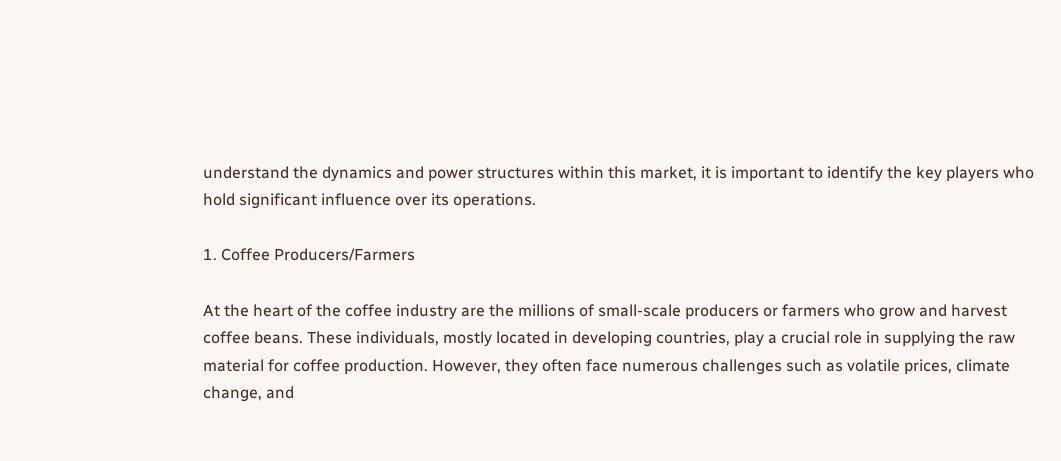understand the dynamics and power structures within this market, it is important to identify the key players who hold significant influence over its operations.

1. Coffee Producers/Farmers

At the heart of the coffee industry are the millions of small-scale producers or farmers who grow and harvest coffee beans. These individuals, mostly located in developing countries, play a crucial role in supplying the raw material for coffee production. However, they often face numerous challenges such as volatile prices, climate change, and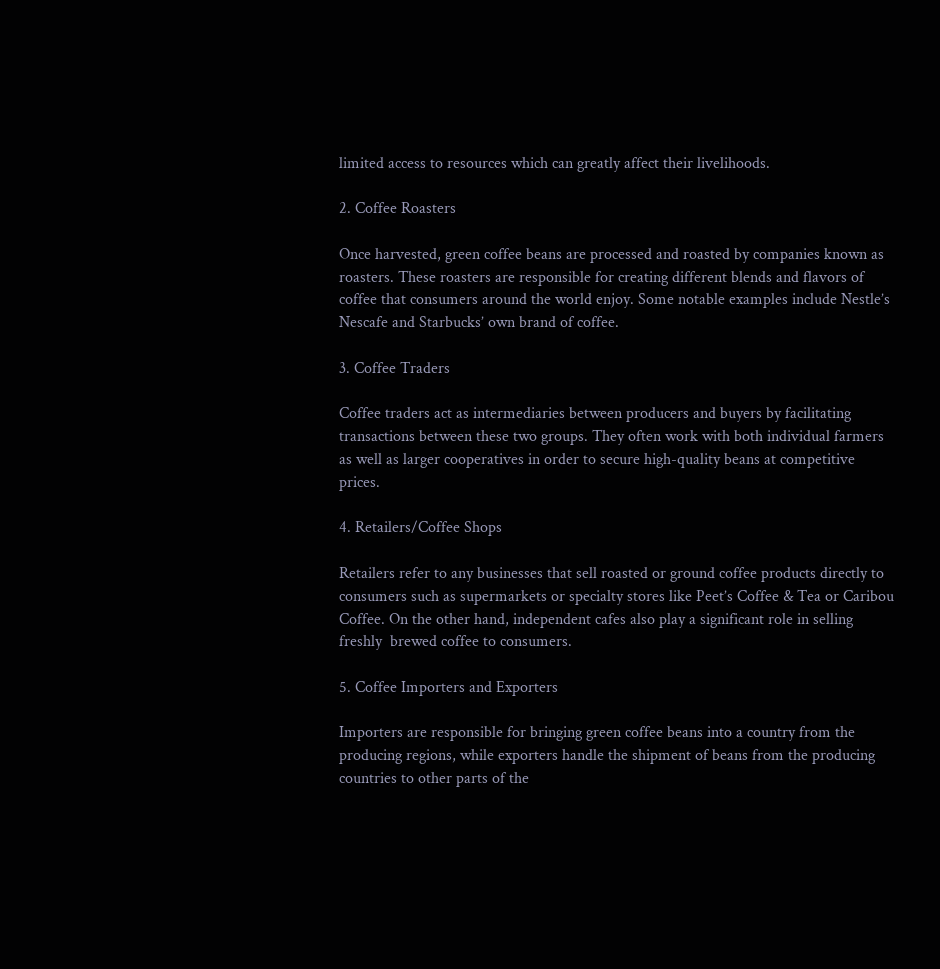limited access to resources which can greatly affect their livelihoods.

2. Coffee Roasters

Once harvested, green coffee beans are processed and roasted by companies known as roasters. These roasters are responsible for creating different blends and flavors of coffee that consumers around the world enjoy. Some notable examples include Nestle’s Nescafe and Starbucks’ own brand of coffee.

3. Coffee Traders

Coffee traders act as intermediaries between producers and buyers by facilitating transactions between these two groups. They often work with both individual farmers as well as larger cooperatives in order to secure high-quality beans at competitive prices.

4. Retailers/Coffee Shops

Retailers refer to any businesses that sell roasted or ground coffee products directly to consumers such as supermarkets or specialty stores like Peet’s Coffee & Tea or Caribou Coffee. On the other hand, independent cafes also play a significant role in selling freshly  brewed coffee to consumers.

5. Coffee Importers and Exporters

Importers are responsible for bringing green coffee beans into a country from the producing regions, while exporters handle the shipment of beans from the producing countries to other parts of the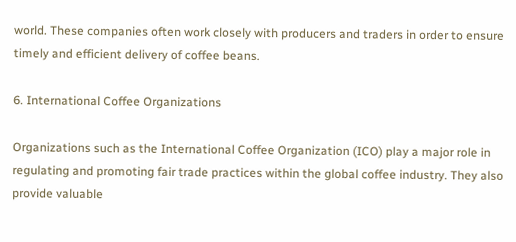world. These companies often work closely with producers and traders in order to ensure timely and efficient delivery of coffee beans.

6. International Coffee Organizations

Organizations such as the International Coffee Organization (ICO) play a major role in regulating and promoting fair trade practices within the global coffee industry. They also provide valuable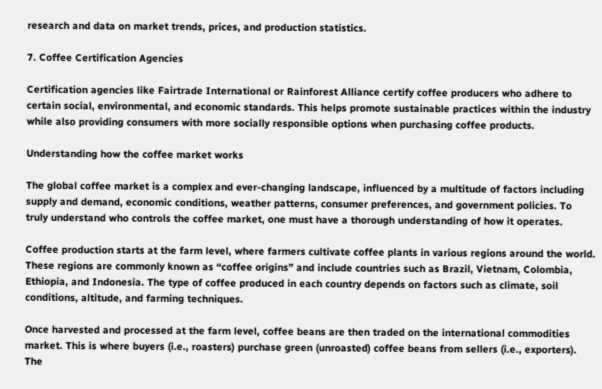research and data on market trends, prices, and production statistics.

7. Coffee Certification Agencies

Certification agencies like Fairtrade International or Rainforest Alliance certify coffee producers who adhere to certain social, environmental, and economic standards. This helps promote sustainable practices within the industry while also providing consumers with more socially responsible options when purchasing coffee products.

Understanding how the coffee market works

The global coffee market is a complex and ever-changing landscape, influenced by a multitude of factors including supply and demand, economic conditions, weather patterns, consumer preferences, and government policies. To truly understand who controls the coffee market, one must have a thorough understanding of how it operates.

Coffee production starts at the farm level, where farmers cultivate coffee plants in various regions around the world. These regions are commonly known as “coffee origins” and include countries such as Brazil, Vietnam, Colombia, Ethiopia, and Indonesia. The type of coffee produced in each country depends on factors such as climate, soil conditions, altitude, and farming techniques.

Once harvested and processed at the farm level, coffee beans are then traded on the international commodities market. This is where buyers (i.e., roasters) purchase green (unroasted) coffee beans from sellers (i.e., exporters). The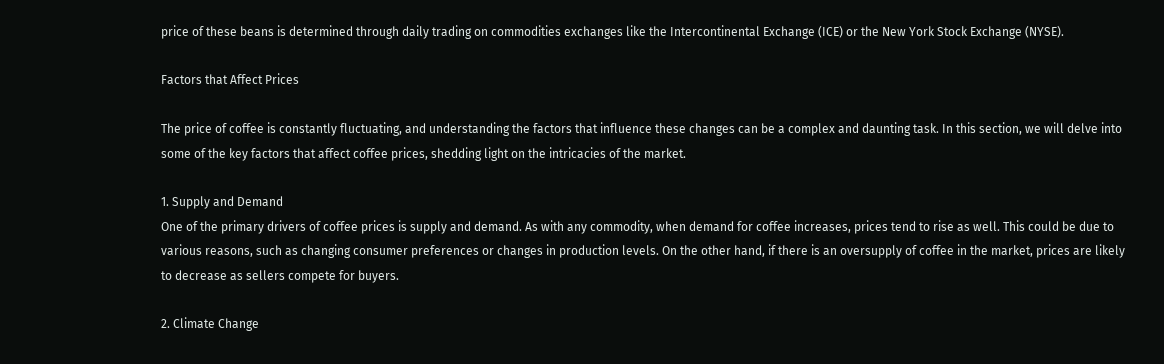price of these beans is determined through daily trading on commodities exchanges like the Intercontinental Exchange (ICE) or the New York Stock Exchange (NYSE).

Factors that Affect Prices

The price of coffee is constantly fluctuating, and understanding the factors that influence these changes can be a complex and daunting task. In this section, we will delve into some of the key factors that affect coffee prices, shedding light on the intricacies of the market.

1. Supply and Demand
One of the primary drivers of coffee prices is supply and demand. As with any commodity, when demand for coffee increases, prices tend to rise as well. This could be due to various reasons, such as changing consumer preferences or changes in production levels. On the other hand, if there is an oversupply of coffee in the market, prices are likely to decrease as sellers compete for buyers.

2. Climate Change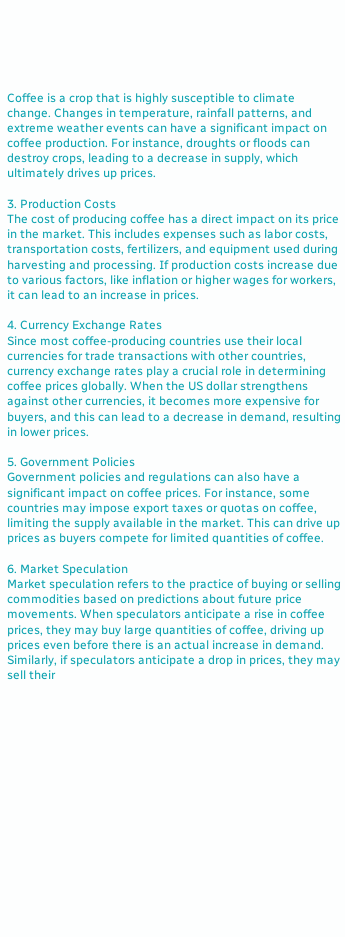Coffee is a crop that is highly susceptible to climate change. Changes in temperature, rainfall patterns, and extreme weather events can have a significant impact on coffee production. For instance, droughts or floods can destroy crops, leading to a decrease in supply, which ultimately drives up prices.

3. Production Costs
The cost of producing coffee has a direct impact on its price in the market. This includes expenses such as labor costs, transportation costs, fertilizers, and equipment used during harvesting and processing. If production costs increase due to various factors, like inflation or higher wages for workers, it can lead to an increase in prices.

4. Currency Exchange Rates
Since most coffee-producing countries use their local currencies for trade transactions with other countries, currency exchange rates play a crucial role in determining coffee prices globally. When the US dollar strengthens against other currencies, it becomes more expensive for buyers, and this can lead to a decrease in demand, resulting in lower prices.

5. Government Policies
Government policies and regulations can also have a significant impact on coffee prices. For instance, some countries may impose export taxes or quotas on coffee, limiting the supply available in the market. This can drive up prices as buyers compete for limited quantities of coffee.

6. Market Speculation
Market speculation refers to the practice of buying or selling commodities based on predictions about future price movements. When speculators anticipate a rise in coffee prices, they may buy large quantities of coffee, driving up prices even before there is an actual increase in demand. Similarly, if speculators anticipate a drop in prices, they may sell their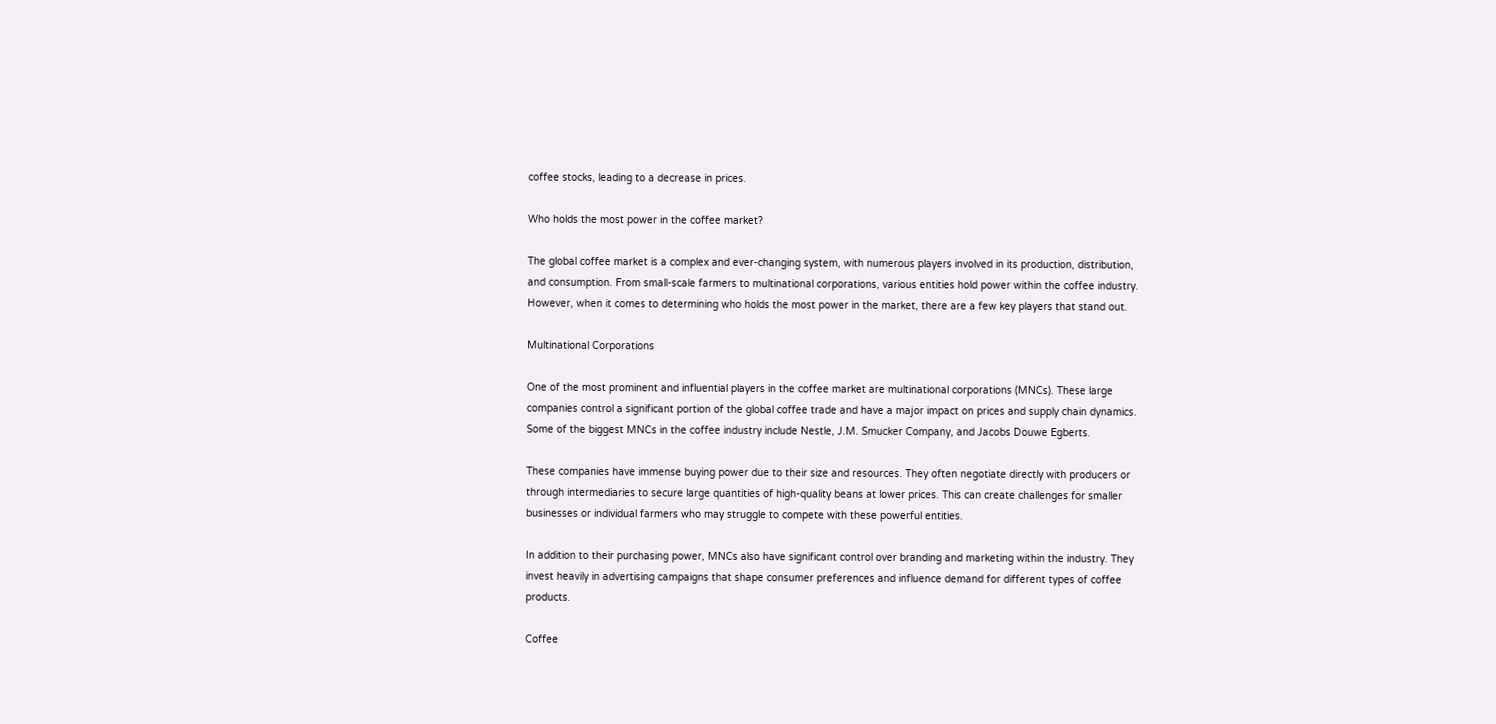coffee stocks, leading to a decrease in prices.

Who holds the most power in the coffee market?

The global coffee market is a complex and ever-changing system, with numerous players involved in its production, distribution, and consumption. From small-scale farmers to multinational corporations, various entities hold power within the coffee industry. However, when it comes to determining who holds the most power in the market, there are a few key players that stand out.

Multinational Corporations

One of the most prominent and influential players in the coffee market are multinational corporations (MNCs). These large companies control a significant portion of the global coffee trade and have a major impact on prices and supply chain dynamics. Some of the biggest MNCs in the coffee industry include Nestle, J.M. Smucker Company, and Jacobs Douwe Egberts.

These companies have immense buying power due to their size and resources. They often negotiate directly with producers or through intermediaries to secure large quantities of high-quality beans at lower prices. This can create challenges for smaller businesses or individual farmers who may struggle to compete with these powerful entities.

In addition to their purchasing power, MNCs also have significant control over branding and marketing within the industry. They invest heavily in advertising campaigns that shape consumer preferences and influence demand for different types of coffee products.

Coffee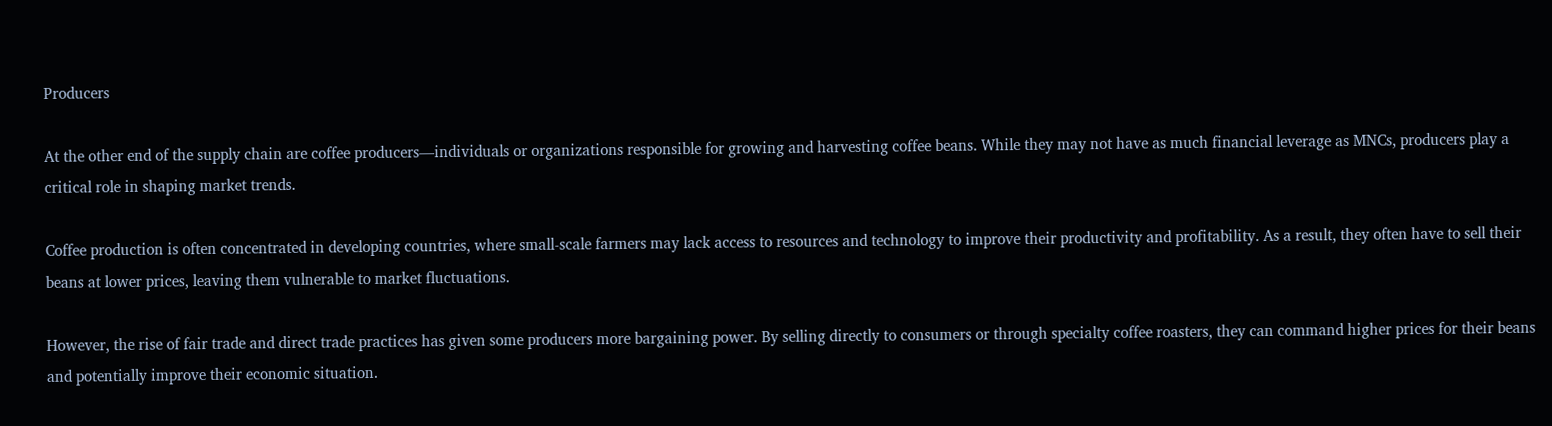Producers

At the other end of the supply chain are coffee producers—individuals or organizations responsible for growing and harvesting coffee beans. While they may not have as much financial leverage as MNCs, producers play a critical role in shaping market trends.

Coffee production is often concentrated in developing countries, where small-scale farmers may lack access to resources and technology to improve their productivity and profitability. As a result, they often have to sell their beans at lower prices, leaving them vulnerable to market fluctuations.

However, the rise of fair trade and direct trade practices has given some producers more bargaining power. By selling directly to consumers or through specialty coffee roasters, they can command higher prices for their beans and potentially improve their economic situation.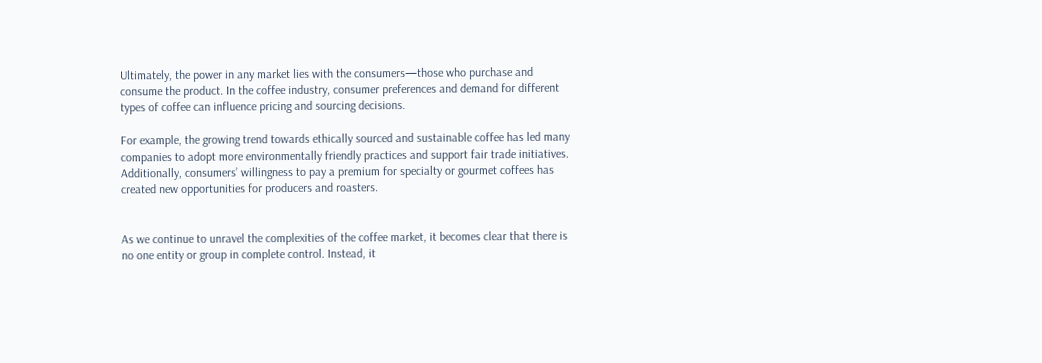Ultimately, the power in any market lies with the consumers—those who purchase and consume the product. In the coffee industry, consumer preferences and demand for different types of coffee can influence pricing and sourcing decisions.

For example, the growing trend towards ethically sourced and sustainable coffee has led many companies to adopt more environmentally friendly practices and support fair trade initiatives. Additionally, consumers’ willingness to pay a premium for specialty or gourmet coffees has created new opportunities for producers and roasters.


As we continue to unravel the complexities of the coffee market, it becomes clear that there is no one entity or group in complete control. Instead, it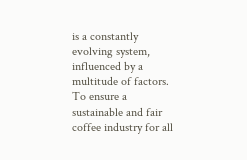is a constantly evolving system, influenced by a multitude of factors. To ensure a sustainable and fair coffee industry for all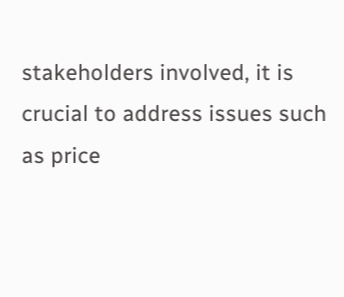stakeholders involved, it is crucial to address issues such as price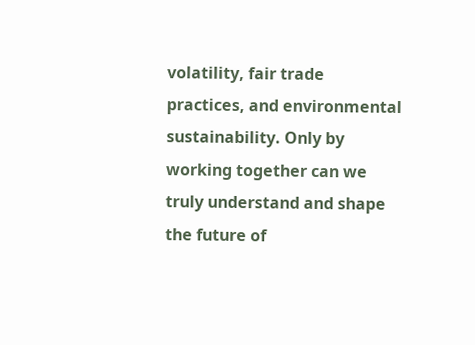volatility, fair trade practices, and environmental sustainability. Only by working together can we truly understand and shape the future of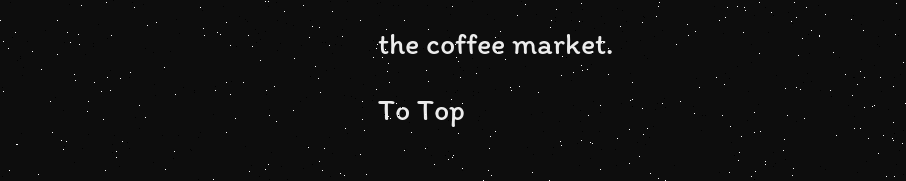the coffee market.

To Top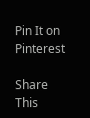Pin It on Pinterest

Share This